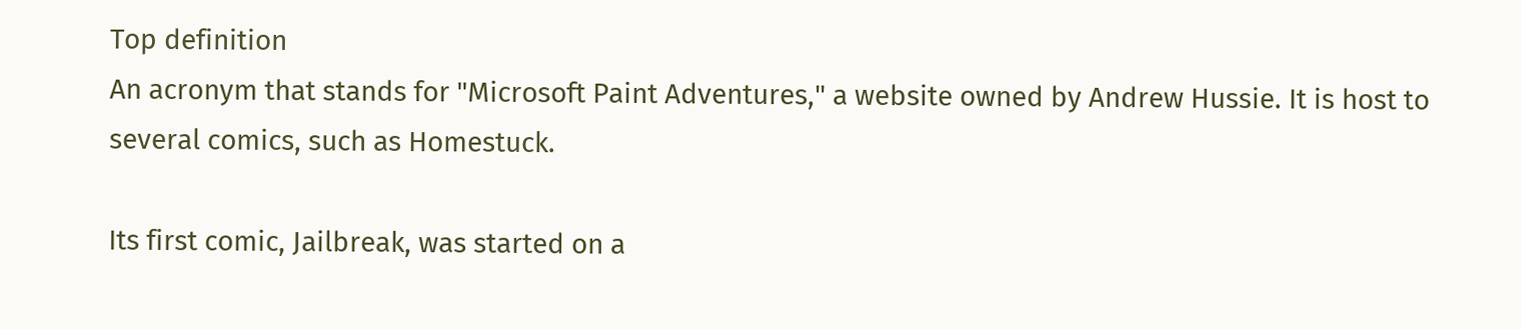Top definition
An acronym that stands for "Microsoft Paint Adventures," a website owned by Andrew Hussie. It is host to several comics, such as Homestuck.

Its first comic, Jailbreak, was started on a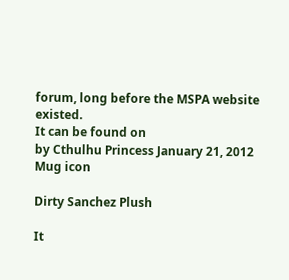forum, long before the MSPA website existed.
It can be found on
by Cthulhu Princess January 21, 2012
Mug icon

Dirty Sanchez Plush

It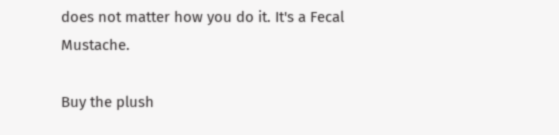does not matter how you do it. It's a Fecal Mustache.

Buy the plush